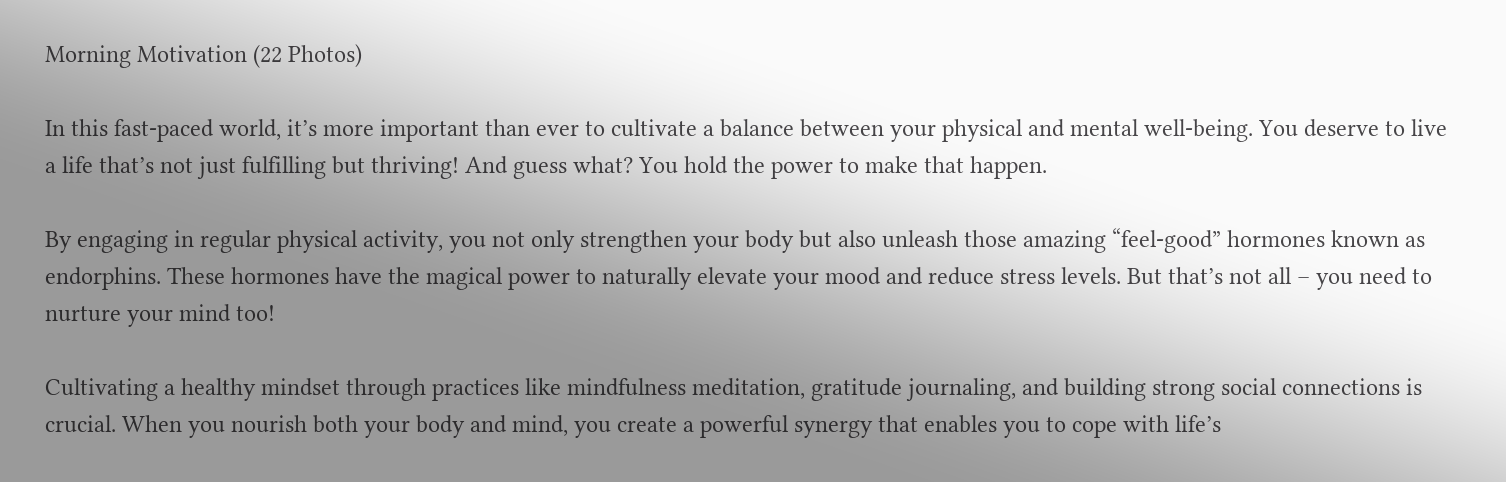Morning Motivation (22 Photos)

In this fast-paced world, it’s more important than ever to cultivate a balance between your physical and mental well-being. You deserve to live a life that’s not just fulfilling but thriving! And guess what? You hold the power to make that happen.

By engaging in regular physical activity, you not only strengthen your body but also unleash those amazing “feel-good” hormones known as endorphins. These hormones have the magical power to naturally elevate your mood and reduce stress levels. But that’s not all – you need to nurture your mind too!

Cultivating a healthy mindset through practices like mindfulness meditation, gratitude journaling, and building strong social connections is crucial. When you nourish both your body and mind, you create a powerful synergy that enables you to cope with life’s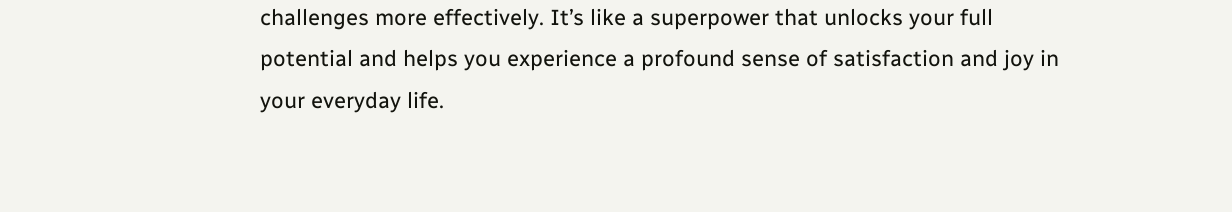challenges more effectively. It’s like a superpower that unlocks your full potential and helps you experience a profound sense of satisfaction and joy in your everyday life.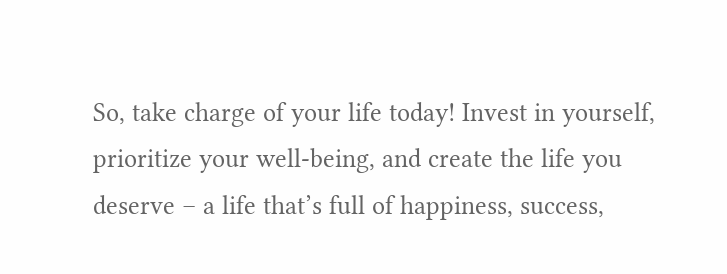So, take charge of your life today! Invest in yourself, prioritize your well-being, and create the life you deserve – a life that’s full of happiness, success,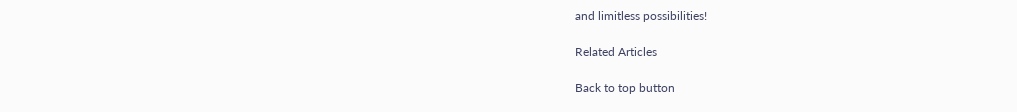and limitless possibilities!

Related Articles

Back to top button